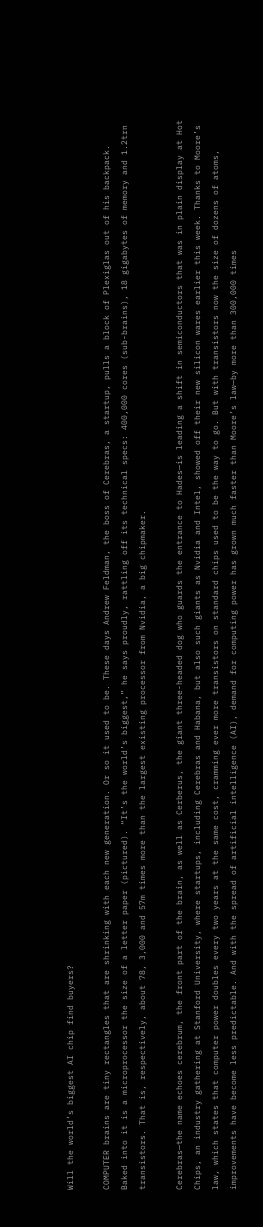Will the world’s biggest AI chip find buyers?

COMPUTER brains are tiny rectangles that are shrinking with each new generation. Or so it used to be. These days Andrew Feldman, the boss of Cerebras, a startup, pulls a block of Plexiglas out of his backpack. Baked into it is a microprocessor the size of a letter paper (pictured). “It’s the world’s biggest,” he says proudly, rattling off its technical specs: 400,000 cores (sub-brains), 18 gigabytes of memory and 1.2trn transistors. That is, respectively, about 78, 3,000 and 57m times more than the largest existing processor from Nvidia, a big chipmaker.

Cerebras—the name echoes cerebrum, the front part of the brain, as well as Cerberus, the giant three-headed dog who guards the entrance to Hades—is leading a shift in semiconductors that was in plain display at Hot Chips, an industry gathering at Stanford University, where startups, including Cerebras and Habana, but also such giants as Nvidia and Intel, showed off their new silicon wares earlier this week. Thanks to Moore’s law, which states that computer power doubles every two years at the same cost, cramming ever more transistors on standard chips used to be the way to go. But with transistors now the size of dozens of atoms, improvements have become less predictable. And with the spread of artificial intelligence (AI), demand for computing power has grown much faster than Moore’s law—by more than 300,000 times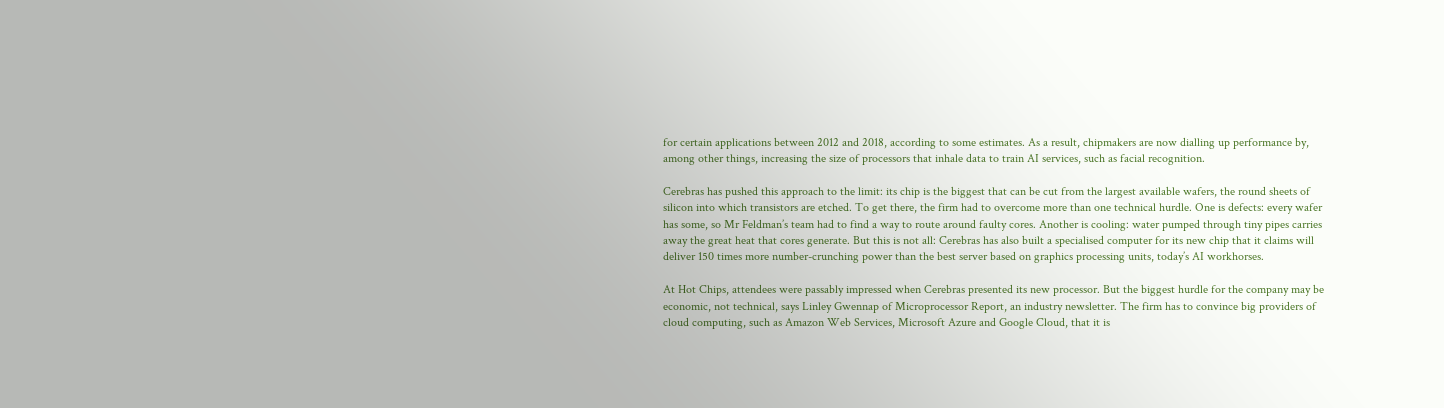for certain applications between 2012 and 2018, according to some estimates. As a result, chipmakers are now dialling up performance by, among other things, increasing the size of processors that inhale data to train AI services, such as facial recognition.

Cerebras has pushed this approach to the limit: its chip is the biggest that can be cut from the largest available wafers, the round sheets of silicon into which transistors are etched. To get there, the firm had to overcome more than one technical hurdle. One is defects: every wafer has some, so Mr Feldman’s team had to find a way to route around faulty cores. Another is cooling: water pumped through tiny pipes carries away the great heat that cores generate. But this is not all: Cerebras has also built a specialised computer for its new chip that it claims will deliver 150 times more number-crunching power than the best server based on graphics processing units, today’s AI workhorses.

At Hot Chips, attendees were passably impressed when Cerebras presented its new processor. But the biggest hurdle for the company may be economic, not technical, says Linley Gwennap of Microprocessor Report, an industry newsletter. The firm has to convince big providers of cloud computing, such as Amazon Web Services, Microsoft Azure and Google Cloud, that it is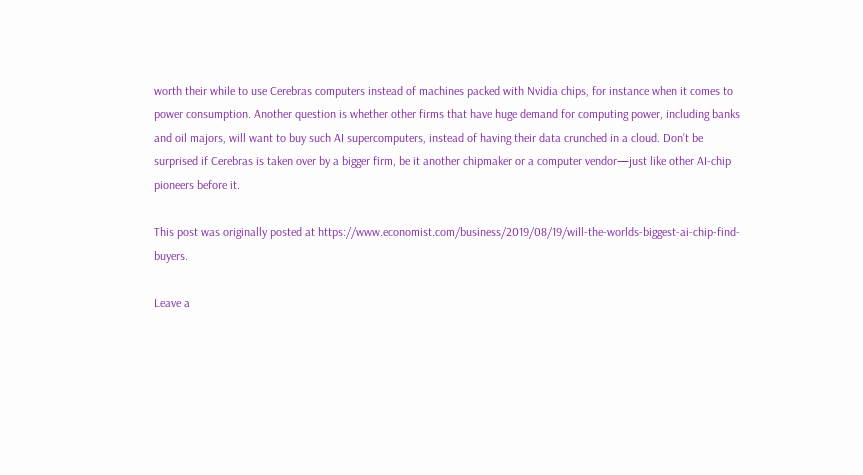worth their while to use Cerebras computers instead of machines packed with Nvidia chips, for instance when it comes to power consumption. Another question is whether other firms that have huge demand for computing power, including banks and oil majors, will want to buy such AI supercomputers, instead of having their data crunched in a cloud. Don’t be surprised if Cerebras is taken over by a bigger firm, be it another chipmaker or a computer vendor—just like other AI-chip pioneers before it.

This post was originally posted at https://www.economist.com/business/2019/08/19/will-the-worlds-biggest-ai-chip-find-buyers.

Leave a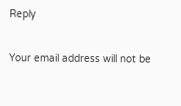Reply

Your email address will not be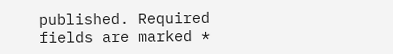published. Required fields are marked *